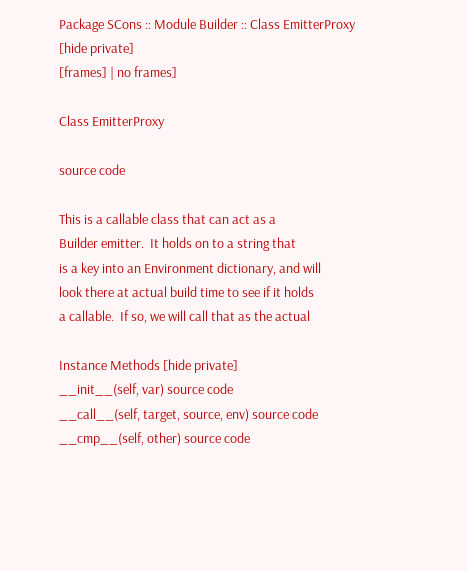Package SCons :: Module Builder :: Class EmitterProxy
[hide private]
[frames] | no frames]

Class EmitterProxy

source code

This is a callable class that can act as a
Builder emitter.  It holds on to a string that
is a key into an Environment dictionary, and will
look there at actual build time to see if it holds
a callable.  If so, we will call that as the actual

Instance Methods [hide private]
__init__(self, var) source code
__call__(self, target, source, env) source code
__cmp__(self, other) source code